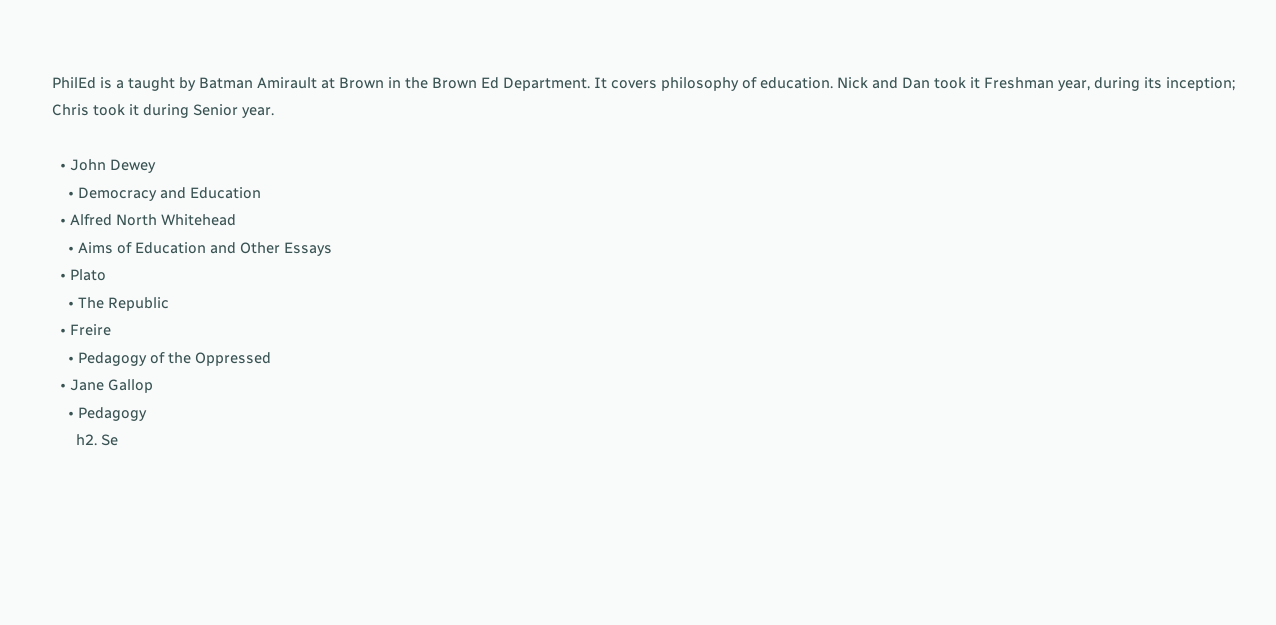PhilEd is a taught by Batman Amirault at Brown in the Brown Ed Department. It covers philosophy of education. Nick and Dan took it Freshman year, during its inception; Chris took it during Senior year.

  • John Dewey
    • Democracy and Education
  • Alfred North Whitehead
    • Aims of Education and Other Essays
  • Plato
    • The Republic
  • Freire
    • Pedagogy of the Oppressed
  • Jane Gallop
    • Pedagogy
      h2. Se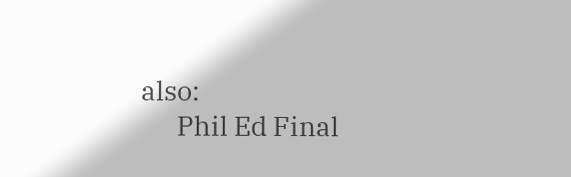also:
      Phil Ed Final